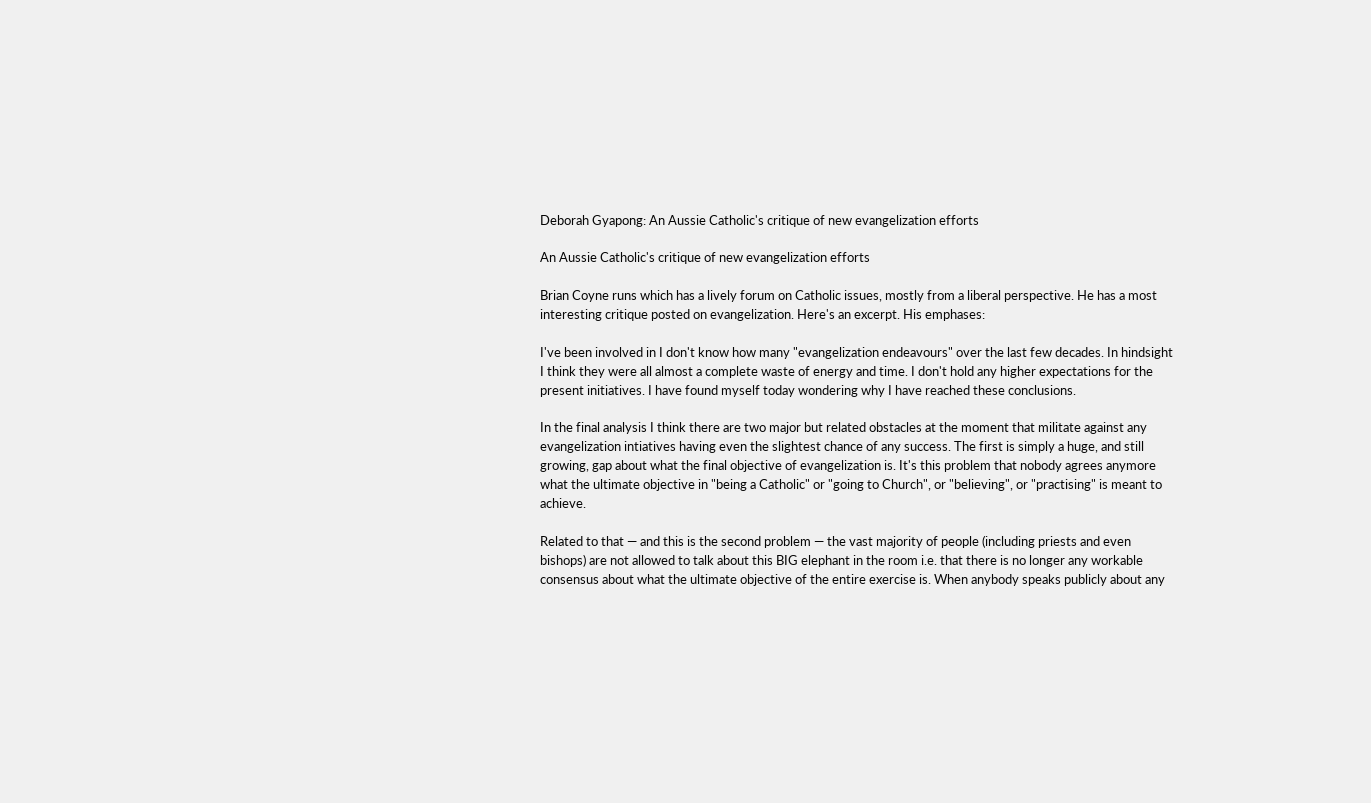Deborah Gyapong: An Aussie Catholic's critique of new evangelization efforts

An Aussie Catholic's critique of new evangelization efforts

Brian Coyne runs which has a lively forum on Catholic issues, mostly from a liberal perspective. He has a most interesting critique posted on evangelization. Here's an excerpt. His emphases:

I've been involved in I don't know how many "evangelization endeavours" over the last few decades. In hindsight I think they were all almost a complete waste of energy and time. I don't hold any higher expectations for the present initiatives. I have found myself today wondering why I have reached these conclusions.

In the final analysis I think there are two major but related obstacles at the moment that militate against any evangelization intiatives having even the slightest chance of any success. The first is simply a huge, and still growing, gap about what the final objective of evangelization is. It's this problem that nobody agrees anymore what the ultimate objective in "being a Catholic" or "going to Church", or "believing", or "practising" is meant to achieve.

Related to that — and this is the second problem — the vast majority of people (including priests and even bishops) are not allowed to talk about this BIG elephant in the room i.e. that there is no longer any workable consensus about what the ultimate objective of the entire exercise is. When anybody speaks publicly about any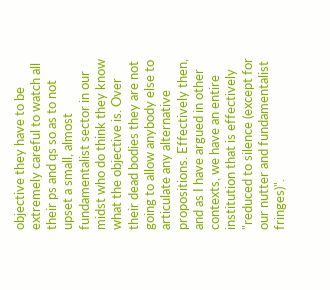objective they have to be extremely careful to watch all their ps and qs so as to not upset a small, almost fundamentalist sector in our midst who do think they know what the objective is. Over their dead bodies they are not going to allow anybody else to articulate any alternative propositions. Effectively then, and as I have argued in other contexts, we have an entire institution that is effectively "reduced to silence (except for our nutter and fundamentalist fringes)".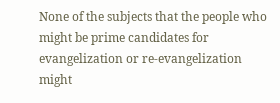None of the subjects that the people who might be prime candidates for evangelization or re-evangelization might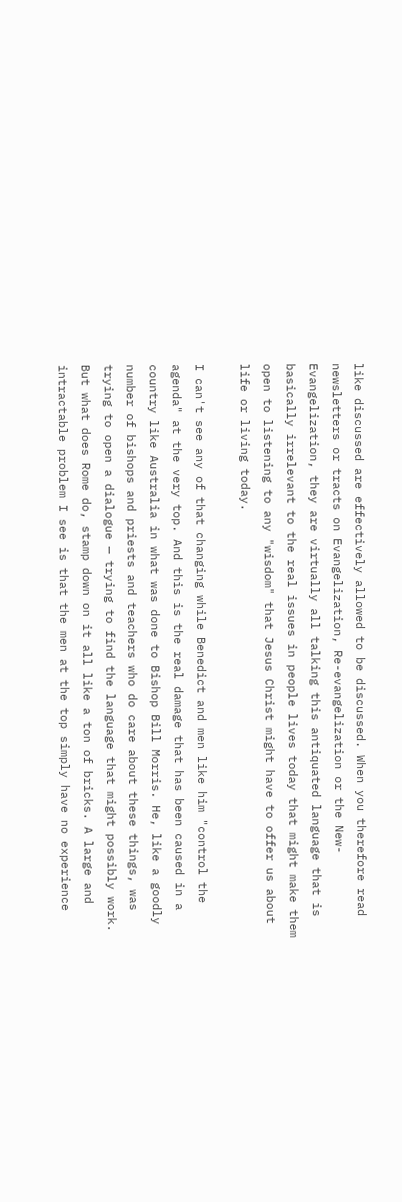like discussed are effectively allowed to be discussed. When you therefore read newsletters or tracts on Evangelization, Re-evangelization or the New-Evangelization, they are virtually all talking this antiquated language that is basically irrelevant to the real issues in people lives today that might make them open to listening to any "wisdom" that Jesus Christ might have to offer us about life or living today.

I can't see any of that changing while Benedict and men like him "control the agenda" at the very top. And this is the real damage that has been caused in a country like Australia in what was done to Bishop Bill Morris. He, like a goodly number of bishops and priests and teachers who do care about these things, was trying to open a dialogue — trying to find the language that might possibly work. But what does Rome do, stamp down on it all like a ton of bricks. A large and intractable problem I see is that the men at the top simply have no experience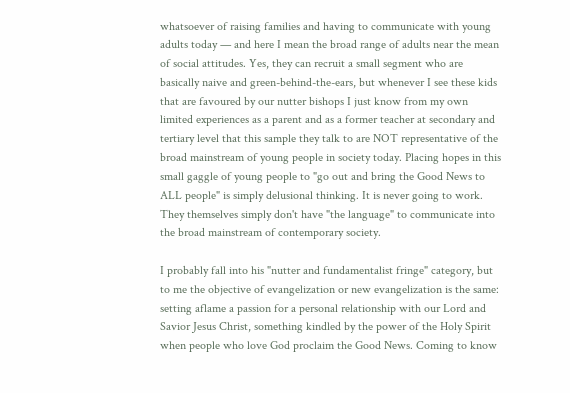whatsoever of raising families and having to communicate with young adults today — and here I mean the broad range of adults near the mean of social attitudes. Yes, they can recruit a small segment who are basically naive and green-behind-the-ears, but whenever I see these kids that are favoured by our nutter bishops I just know from my own limited experiences as a parent and as a former teacher at secondary and tertiary level that this sample they talk to are NOT representative of the broad mainstream of young people in society today. Placing hopes in this small gaggle of young people to "go out and bring the Good News to ALL people" is simply delusional thinking. It is never going to work. They themselves simply don't have "the language" to communicate into the broad mainstream of contemporary society.

I probably fall into his "nutter and fundamentalist fringe" category, but to me the objective of evangelization or new evangelization is the same: setting aflame a passion for a personal relationship with our Lord and Savior Jesus Christ, something kindled by the power of the Holy Spirit when people who love God proclaim the Good News. Coming to know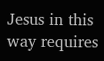Jesus in this way requires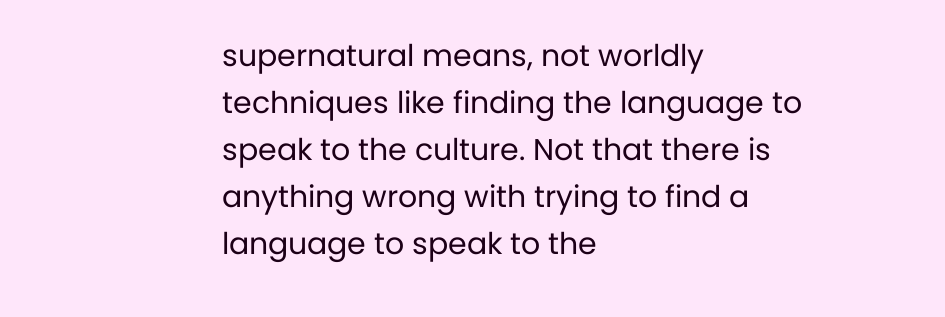supernatural means, not worldly techniques like finding the language to speak to the culture. Not that there is anything wrong with trying to find a language to speak to the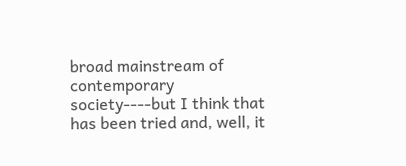broad mainstream of contemporary society----but I think that has been tried and, well, it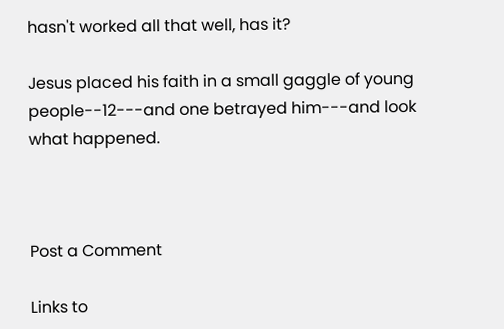hasn't worked all that well, has it?

Jesus placed his faith in a small gaggle of young people--12---and one betrayed him---and look what happened.



Post a Comment

Links to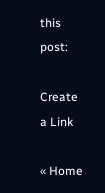this post:

Create a Link

« Home